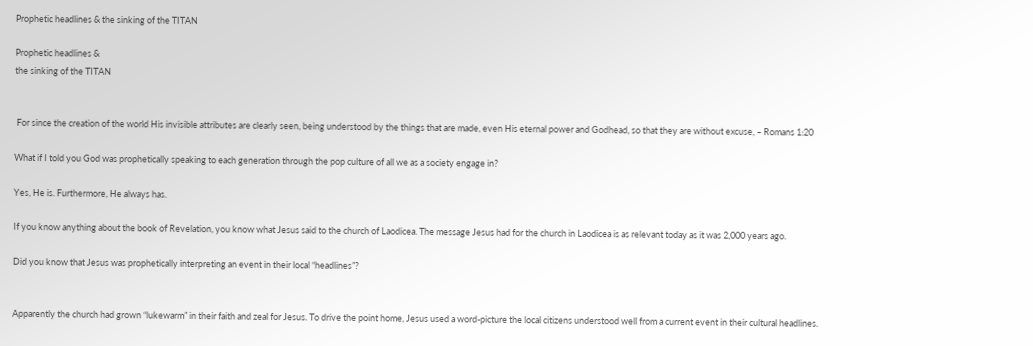Prophetic headlines & the sinking of the TITAN

Prophetic headlines &
the sinking of the TITAN


 For since the creation of the world His invisible attributes are clearly seen, being understood by the things that are made, even His eternal power and Godhead, so that they are without excuse, – Romans 1:20

What if I told you God was prophetically speaking to each generation through the pop culture of all we as a society engage in?

Yes, He is. Furthermore, He always has.

If you know anything about the book of Revelation, you know what Jesus said to the church of Laodicea. The message Jesus had for the church in Laodicea is as relevant today as it was 2,000 years ago.

Did you know that Jesus was prophetically interpreting an event in their local “headlines”?


Apparently the church had grown “lukewarm” in their faith and zeal for Jesus. To drive the point home, Jesus used a word-picture the local citizens understood well from a current event in their cultural headlines.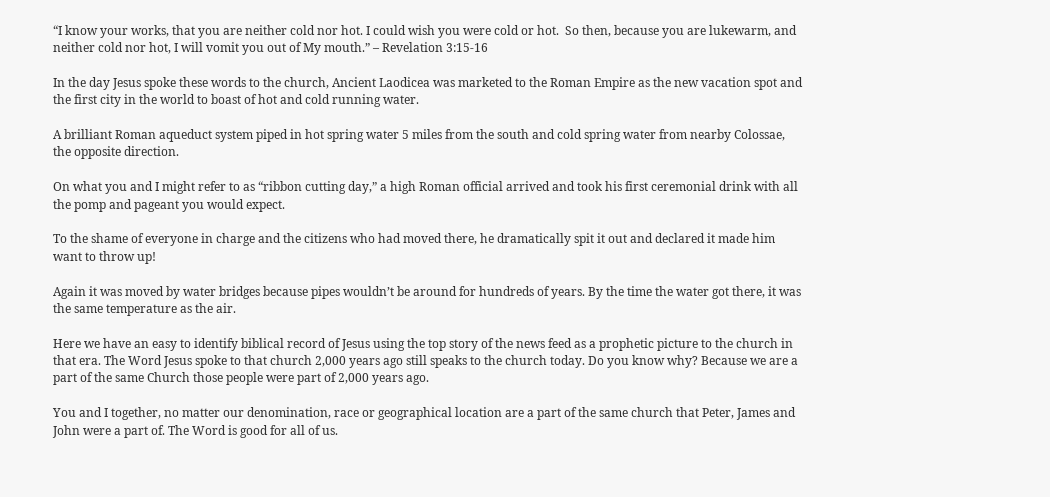“I know your works, that you are neither cold nor hot. I could wish you were cold or hot.  So then, because you are lukewarm, and neither cold nor hot, I will vomit you out of My mouth.” – Revelation 3:15-16

In the day Jesus spoke these words to the church, Ancient Laodicea was marketed to the Roman Empire as the new vacation spot and the first city in the world to boast of hot and cold running water.

A brilliant Roman aqueduct system piped in hot spring water 5 miles from the south and cold spring water from nearby Colossae, the opposite direction.

On what you and I might refer to as “ribbon cutting day,” a high Roman official arrived and took his first ceremonial drink with all the pomp and pageant you would expect.

To the shame of everyone in charge and the citizens who had moved there, he dramatically spit it out and declared it made him want to throw up!

Again it was moved by water bridges because pipes wouldn’t be around for hundreds of years. By the time the water got there, it was the same temperature as the air.

Here we have an easy to identify biblical record of Jesus using the top story of the news feed as a prophetic picture to the church in that era. The Word Jesus spoke to that church 2,000 years ago still speaks to the church today. Do you know why? Because we are a part of the same Church those people were part of 2,000 years ago.

You and I together, no matter our denomination, race or geographical location are a part of the same church that Peter, James and John were a part of. The Word is good for all of us.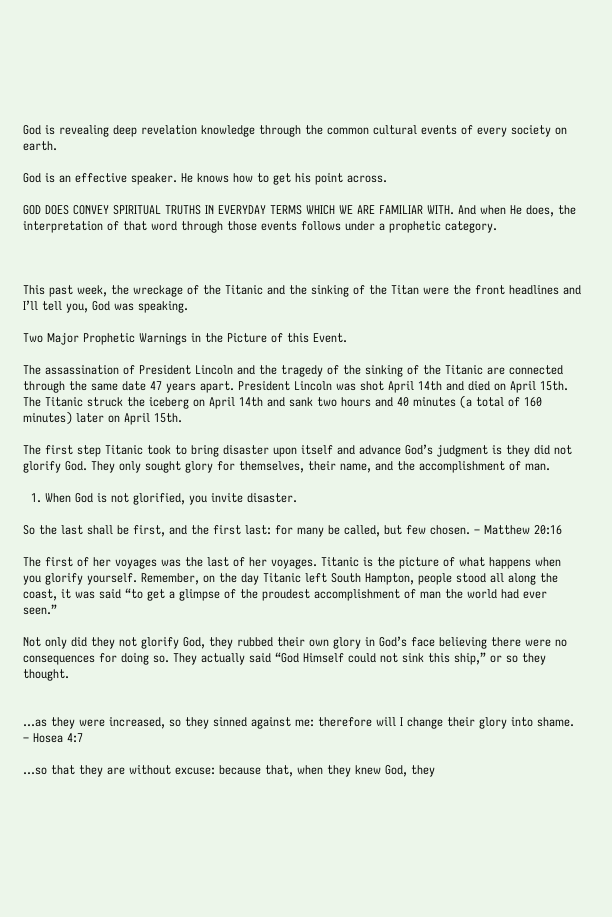God is revealing deep revelation knowledge through the common cultural events of every society on earth.

God is an effective speaker. He knows how to get his point across.

GOD DOES CONVEY SPIRITUAL TRUTHS IN EVERYDAY TERMS WHICH WE ARE FAMILIAR WITH. And when He does, the interpretation of that word through those events follows under a prophetic category.



This past week, the wreckage of the Titanic and the sinking of the Titan were the front headlines and I’ll tell you, God was speaking.

Two Major Prophetic Warnings in the Picture of this Event.

The assassination of President Lincoln and the tragedy of the sinking of the Titanic are connected through the same date 47 years apart. President Lincoln was shot April 14th and died on April 15th. The Titanic struck the iceberg on April 14th and sank two hours and 40 minutes (a total of 160 minutes) later on April 15th.

The first step Titanic took to bring disaster upon itself and advance God’s judgment is they did not glorify God. They only sought glory for themselves, their name, and the accomplishment of man.

  1. When God is not glorified, you invite disaster.

So the last shall be first, and the first last: for many be called, but few chosen. – Matthew 20:16

The first of her voyages was the last of her voyages. Titanic is the picture of what happens when you glorify yourself. Remember, on the day Titanic left South Hampton, people stood all along the coast, it was said “to get a glimpse of the proudest accomplishment of man the world had ever seen.”

Not only did they not glorify God, they rubbed their own glory in God’s face believing there were no consequences for doing so. They actually said “God Himself could not sink this ship,” or so they thought.


…as they were increased, so they sinned against me: therefore will I change their glory into shame. – Hosea 4:7

…so that they are without excuse: because that, when they knew God, they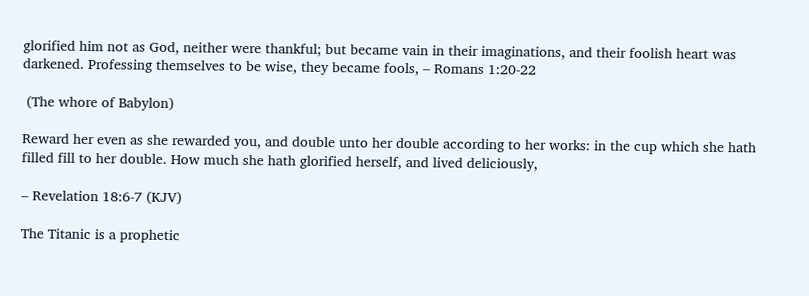glorified him not as God, neither were thankful; but became vain in their imaginations, and their foolish heart was darkened. Professing themselves to be wise, they became fools, – Romans 1:20-22

 (The whore of Babylon)

Reward her even as she rewarded you, and double unto her double according to her works: in the cup which she hath filled fill to her double. How much she hath glorified herself, and lived deliciously,

– Revelation 18:6-7 (KJV)

The Titanic is a prophetic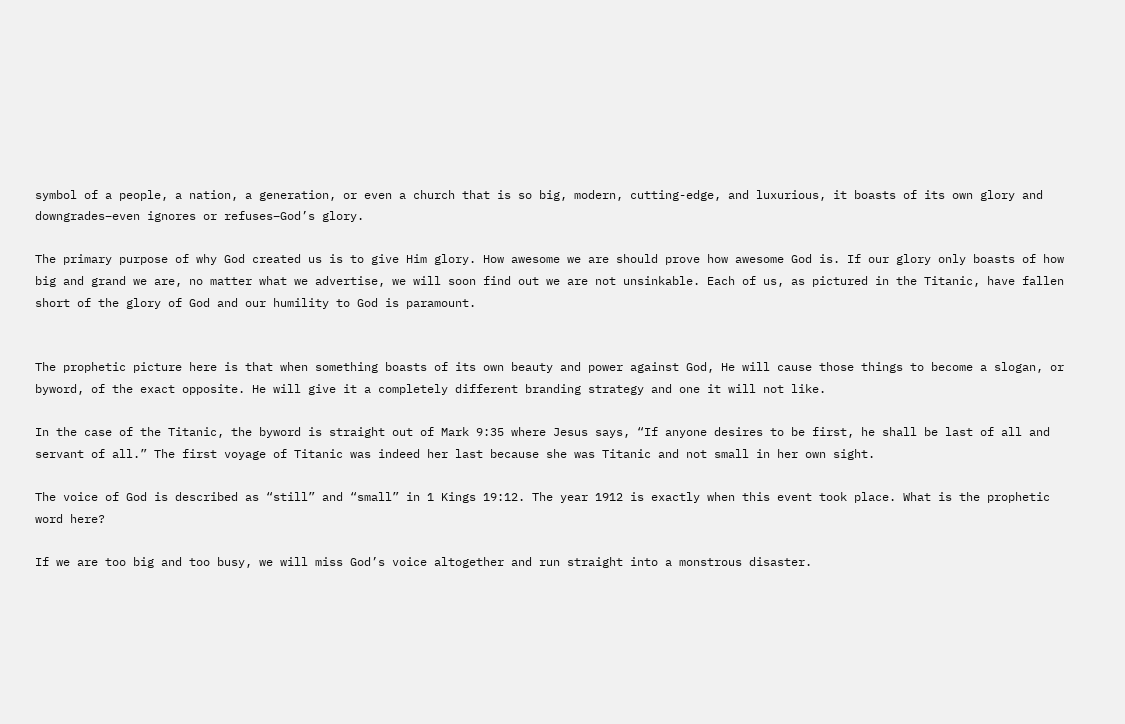symbol of a people, a nation, a generation, or even a church that is so big, modern, cutting-edge, and luxurious, it boasts of its own glory and downgrades–even ignores or refuses–God’s glory.

The primary purpose of why God created us is to give Him glory. How awesome we are should prove how awesome God is. If our glory only boasts of how big and grand we are, no matter what we advertise, we will soon find out we are not unsinkable. Each of us, as pictured in the Titanic, have fallen short of the glory of God and our humility to God is paramount.


The prophetic picture here is that when something boasts of its own beauty and power against God, He will cause those things to become a slogan, or byword, of the exact opposite. He will give it a completely different branding strategy and one it will not like.

In the case of the Titanic, the byword is straight out of Mark 9:35 where Jesus says, “If anyone desires to be first, he shall be last of all and servant of all.” The first voyage of Titanic was indeed her last because she was Titanic and not small in her own sight.

The voice of God is described as “still” and “small” in 1 Kings 19:12. The year 1912 is exactly when this event took place. What is the prophetic word here?

If we are too big and too busy, we will miss God’s voice altogether and run straight into a monstrous disaster.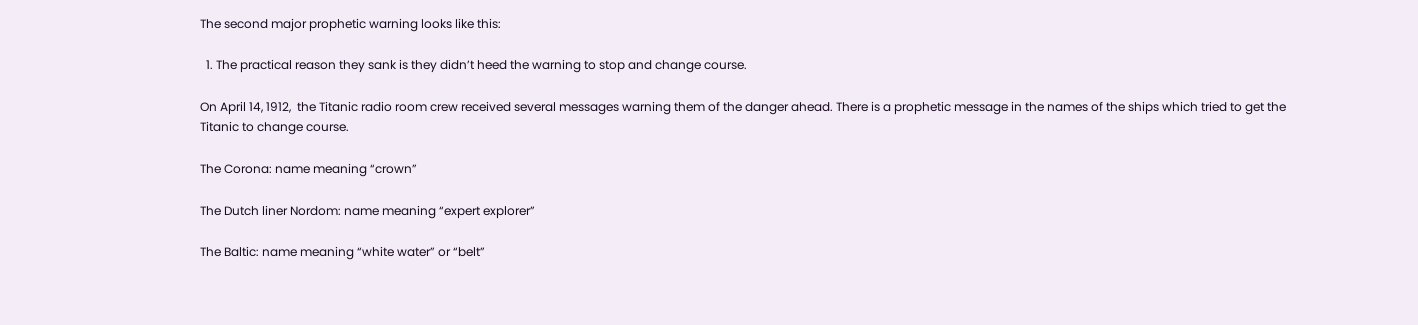The second major prophetic warning looks like this:

  1. The practical reason they sank is they didn’t heed the warning to stop and change course.

On April 14, 1912,  the Titanic radio room crew received several messages warning them of the danger ahead. There is a prophetic message in the names of the ships which tried to get the Titanic to change course.

The Corona: name meaning “crown”

The Dutch liner Nordom: name meaning “expert explorer”

The Baltic: name meaning “white water” or “belt”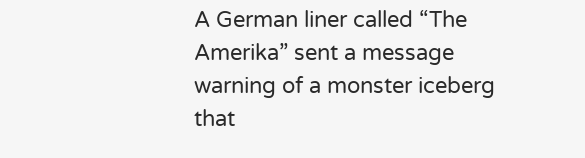A German liner called “The Amerika” sent a message warning of a monster iceberg that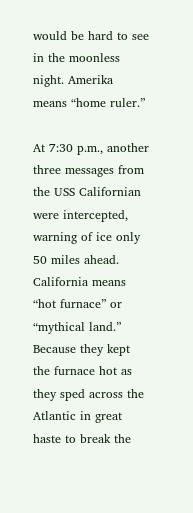would be hard to see in the moonless night. Amerika means “home ruler.”

At 7:30 p.m., another three messages from the USS Californian were intercepted, warning of ice only 50 miles ahead. California means “hot furnace” or “mythical land.” Because they kept the furnace hot as they sped across the Atlantic in great haste to break the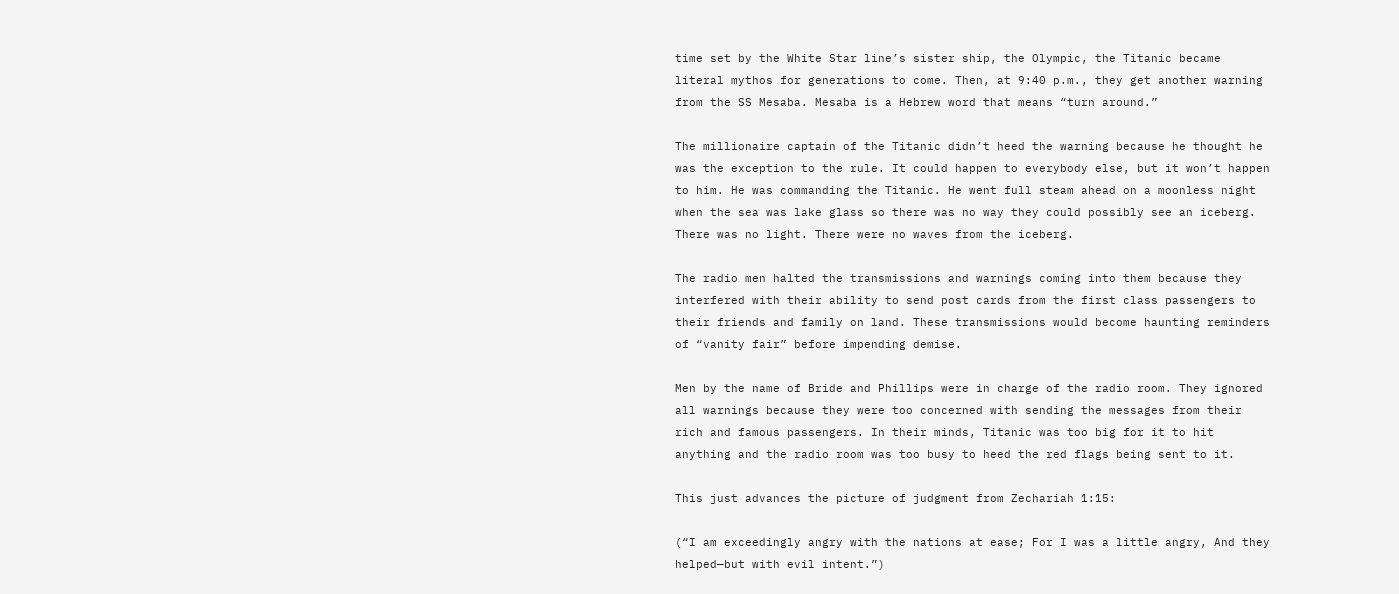time set by the White Star line’s sister ship, the Olympic, the Titanic became literal mythos for generations to come. Then, at 9:40 p.m., they get another warning from the SS Mesaba. Mesaba is a Hebrew word that means “turn around.”

The millionaire captain of the Titanic didn’t heed the warning because he thought he was the exception to the rule. It could happen to everybody else, but it won’t happen to him. He was commanding the Titanic. He went full steam ahead on a moonless night when the sea was lake glass so there was no way they could possibly see an iceberg. There was no light. There were no waves from the iceberg.

The radio men halted the transmissions and warnings coming into them because they interfered with their ability to send post cards from the first class passengers to their friends and family on land. These transmissions would become haunting reminders of “vanity fair” before impending demise.

Men by the name of Bride and Phillips were in charge of the radio room. They ignored all warnings because they were too concerned with sending the messages from their rich and famous passengers. In their minds, Titanic was too big for it to hit anything and the radio room was too busy to heed the red flags being sent to it.

This just advances the picture of judgment from Zechariah 1:15:

(“I am exceedingly angry with the nations at ease; For I was a little angry, And they helped—but with evil intent.”)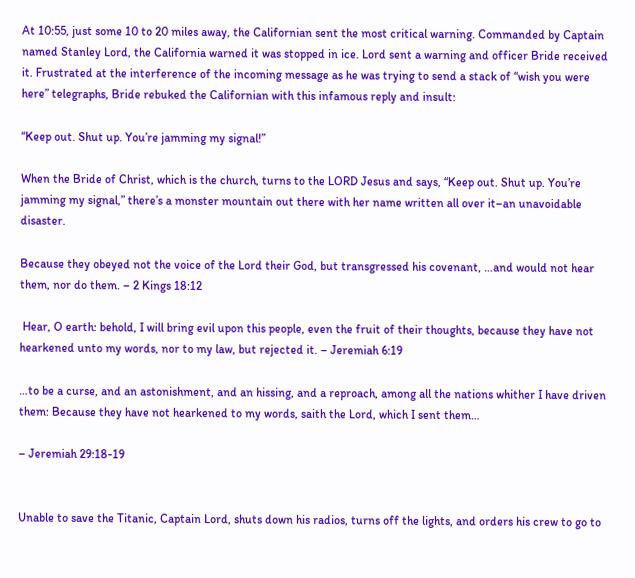At 10:55, just some 10 to 20 miles away, the Californian sent the most critical warning. Commanded by Captain named Stanley Lord, the California warned it was stopped in ice. Lord sent a warning and officer Bride received it. Frustrated at the interference of the incoming message as he was trying to send a stack of “wish you were here” telegraphs, Bride rebuked the Californian with this infamous reply and insult:

“Keep out. Shut up. You’re jamming my signal!”

When the Bride of Christ, which is the church, turns to the LORD Jesus and says, “Keep out. Shut up. You’re jamming my signal,” there’s a monster mountain out there with her name written all over it–an unavoidable disaster.

Because they obeyed not the voice of the Lord their God, but transgressed his covenant, …and would not hear them, nor do them. – 2 Kings 18:12

 Hear, O earth: behold, I will bring evil upon this people, even the fruit of their thoughts, because they have not hearkened unto my words, nor to my law, but rejected it. – Jeremiah 6:19

…to be a curse, and an astonishment, and an hissing, and a reproach, among all the nations whither I have driven them: Because they have not hearkened to my words, saith the Lord, which I sent them…

– Jeremiah 29:18-19


Unable to save the Titanic, Captain Lord, shuts down his radios, turns off the lights, and orders his crew to go to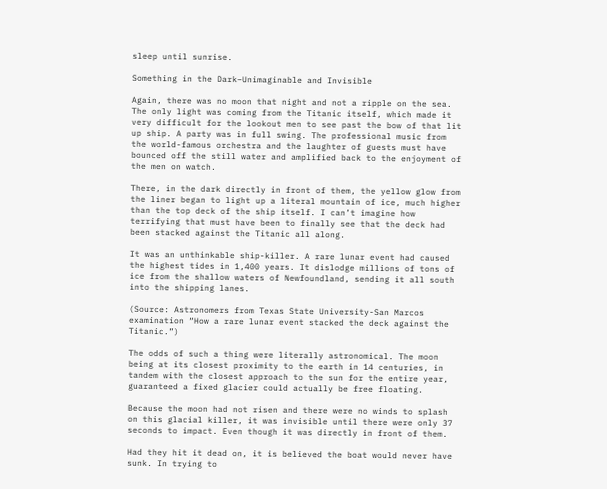sleep until sunrise.

Something in the Dark–Unimaginable and Invisible

Again, there was no moon that night and not a ripple on the sea. The only light was coming from the Titanic itself, which made it very difficult for the lookout men to see past the bow of that lit up ship. A party was in full swing. The professional music from the world-famous orchestra and the laughter of guests must have bounced off the still water and amplified back to the enjoyment of the men on watch.

There, in the dark directly in front of them, the yellow glow from the liner began to light up a literal mountain of ice, much higher than the top deck of the ship itself. I can’t imagine how terrifying that must have been to finally see that the deck had been stacked against the Titanic all along.

It was an unthinkable ship-killer. A rare lunar event had caused the highest tides in 1,400 years. It dislodge millions of tons of ice from the shallow waters of Newfoundland, sending it all south into the shipping lanes.

(Source: Astronomers from Texas State University-San Marcos examination “How a rare lunar event stacked the deck against the Titanic.”)

The odds of such a thing were literally astronomical. The moon being at its closest proximity to the earth in 14 centuries, in tandem with the closest approach to the sun for the entire year, guaranteed a fixed glacier could actually be free floating.

Because the moon had not risen and there were no winds to splash on this glacial killer, it was invisible until there were only 37 seconds to impact. Even though it was directly in front of them.

Had they hit it dead on, it is believed the boat would never have sunk. In trying to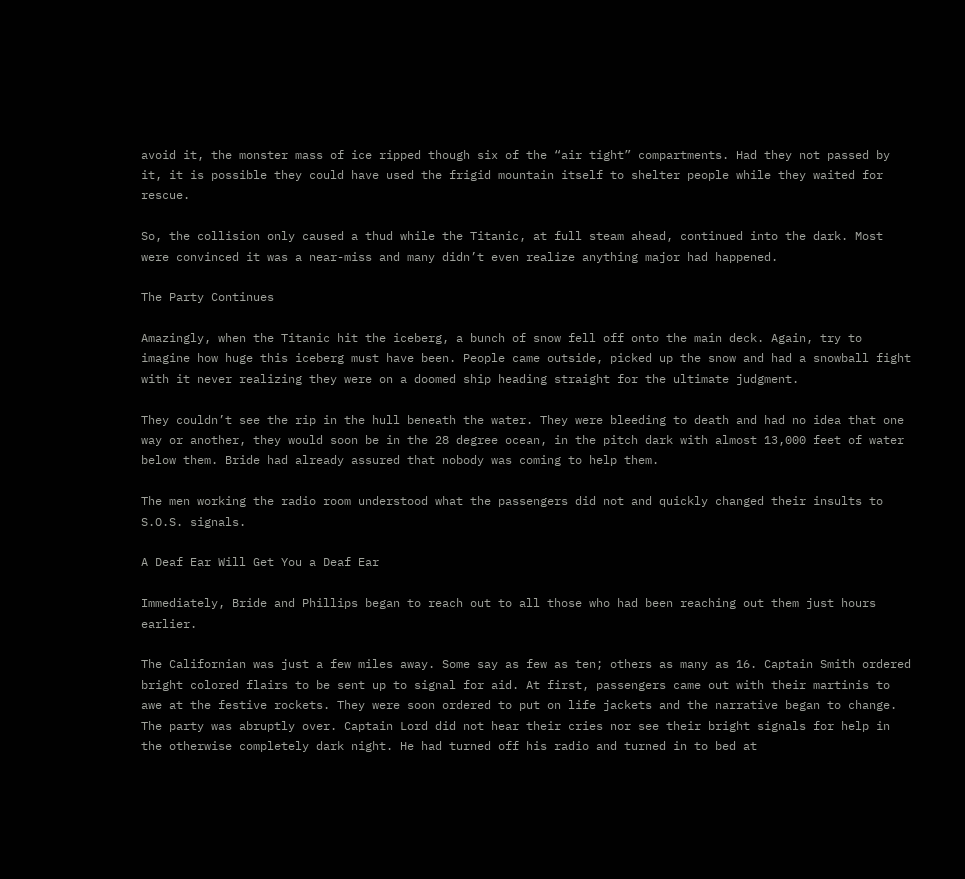avoid it, the monster mass of ice ripped though six of the “air tight” compartments. Had they not passed by it, it is possible they could have used the frigid mountain itself to shelter people while they waited for rescue.

So, the collision only caused a thud while the Titanic, at full steam ahead, continued into the dark. Most were convinced it was a near-miss and many didn’t even realize anything major had happened.

The Party Continues

Amazingly, when the Titanic hit the iceberg, a bunch of snow fell off onto the main deck. Again, try to imagine how huge this iceberg must have been. People came outside, picked up the snow and had a snowball fight with it never realizing they were on a doomed ship heading straight for the ultimate judgment.

They couldn’t see the rip in the hull beneath the water. They were bleeding to death and had no idea that one way or another, they would soon be in the 28 degree ocean, in the pitch dark with almost 13,000 feet of water below them. Bride had already assured that nobody was coming to help them.

The men working the radio room understood what the passengers did not and quickly changed their insults to S.O.S. signals.

A Deaf Ear Will Get You a Deaf Ear

Immediately, Bride and Phillips began to reach out to all those who had been reaching out them just hours earlier.

The Californian was just a few miles away. Some say as few as ten; others as many as 16. Captain Smith ordered bright colored flairs to be sent up to signal for aid. At first, passengers came out with their martinis to awe at the festive rockets. They were soon ordered to put on life jackets and the narrative began to change. The party was abruptly over. Captain Lord did not hear their cries nor see their bright signals for help in the otherwise completely dark night. He had turned off his radio and turned in to bed at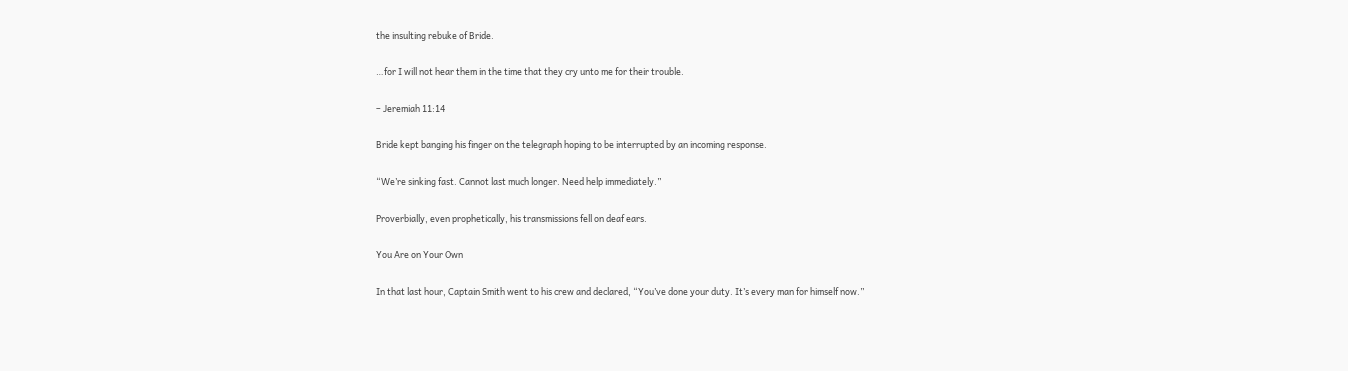the insulting rebuke of Bride.

…for I will not hear them in the time that they cry unto me for their trouble.

– Jeremiah 11:14

Bride kept banging his finger on the telegraph hoping to be interrupted by an incoming response.

“We’re sinking fast. Cannot last much longer. Need help immediately.”

Proverbially, even prophetically, his transmissions fell on deaf ears.

You Are on Your Own

In that last hour, Captain Smith went to his crew and declared, “You’ve done your duty. It’s every man for himself now.”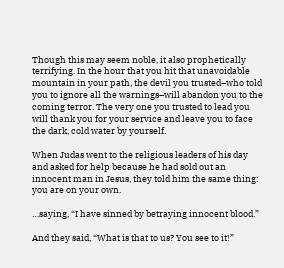Though this may seem noble, it also prophetically terrifying. In the hour that you hit that unavoidable mountain in your path, the devil you trusted–who told you to ignore all the warnings–will abandon you to the coming terror. The very one you trusted to lead you will thank you for your service and leave you to face the dark, cold water by yourself.

When Judas went to the religious leaders of his day and asked for help because he had sold out an innocent man in Jesus, they told him the same thing: you are on your own.

…saying, “I have sinned by betraying innocent blood.”

And they said, “What is that to us? You see to it!”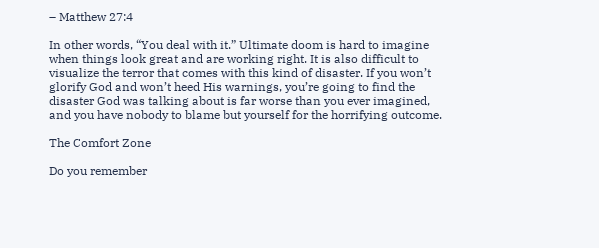– Matthew 27:4

In other words, “You deal with it.” Ultimate doom is hard to imagine when things look great and are working right. It is also difficult to visualize the terror that comes with this kind of disaster. If you won’t glorify God and won’t heed His warnings, you’re going to find the disaster God was talking about is far worse than you ever imagined, and you have nobody to blame but yourself for the horrifying outcome.

The Comfort Zone

Do you remember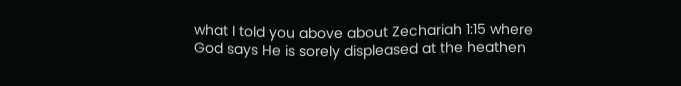what I told you above about Zechariah 1:15 where God says He is sorely displeased at the heathen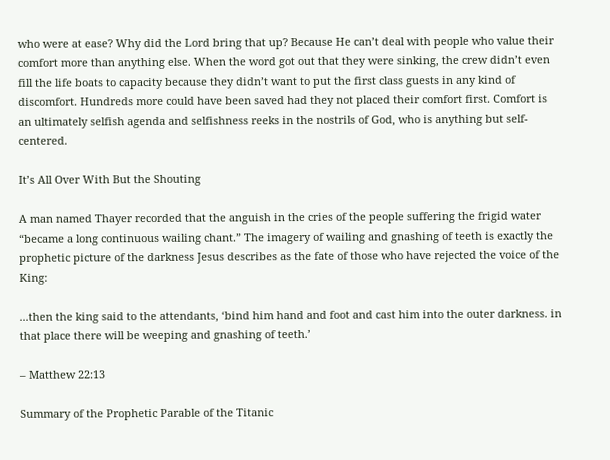who were at ease? Why did the Lord bring that up? Because He can’t deal with people who value their comfort more than anything else. When the word got out that they were sinking, the crew didn’t even fill the life boats to capacity because they didn’t want to put the first class guests in any kind of discomfort. Hundreds more could have been saved had they not placed their comfort first. Comfort is an ultimately selfish agenda and selfishness reeks in the nostrils of God, who is anything but self-centered.

It’s All Over With But the Shouting

A man named Thayer recorded that the anguish in the cries of the people suffering the frigid water “became a long continuous wailing chant.” The imagery of wailing and gnashing of teeth is exactly the prophetic picture of the darkness Jesus describes as the fate of those who have rejected the voice of the King:

...then the king said to the attendants, ‘bind him hand and foot and cast him into the outer darkness. in that place there will be weeping and gnashing of teeth.’

– Matthew 22:13

Summary of the Prophetic Parable of the Titanic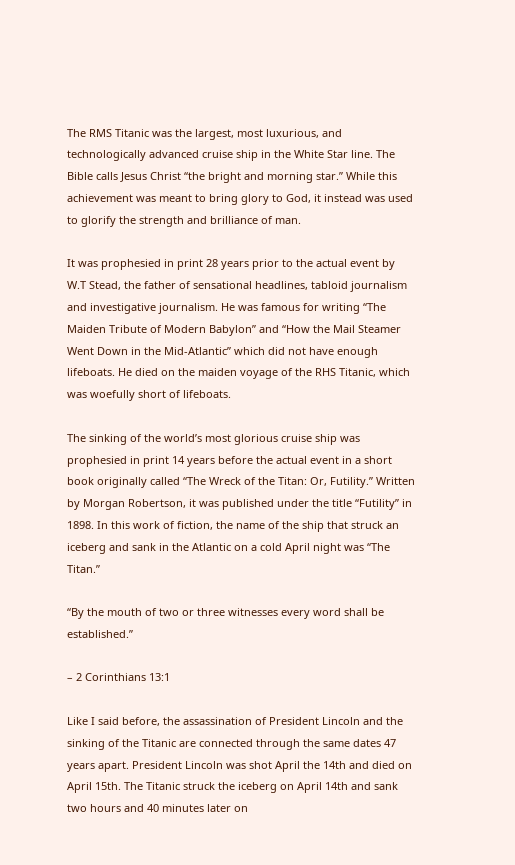The RMS Titanic was the largest, most luxurious, and technologically advanced cruise ship in the White Star line. The Bible calls Jesus Christ “the bright and morning star.” While this achievement was meant to bring glory to God, it instead was used to glorify the strength and brilliance of man.

It was prophesied in print 28 years prior to the actual event by W.T Stead, the father of sensational headlines, tabloid journalism and investigative journalism. He was famous for writing “The Maiden Tribute of Modern Babylon” and “How the Mail Steamer Went Down in the Mid-Atlantic” which did not have enough lifeboats. He died on the maiden voyage of the RHS Titanic, which was woefully short of lifeboats.

The sinking of the world’s most glorious cruise ship was prophesied in print 14 years before the actual event in a short book originally called “The Wreck of the Titan: Or, Futility.” Written by Morgan Robertson, it was published under the title “Futility” in 1898. In this work of fiction, the name of the ship that struck an iceberg and sank in the Atlantic on a cold April night was “The Titan.”

“By the mouth of two or three witnesses every word shall be established.”

– 2 Corinthians 13:1

Like I said before, the assassination of President Lincoln and the sinking of the Titanic are connected through the same dates 47 years apart. President Lincoln was shot April the 14th and died on April 15th. The Titanic struck the iceberg on April 14th and sank two hours and 40 minutes later on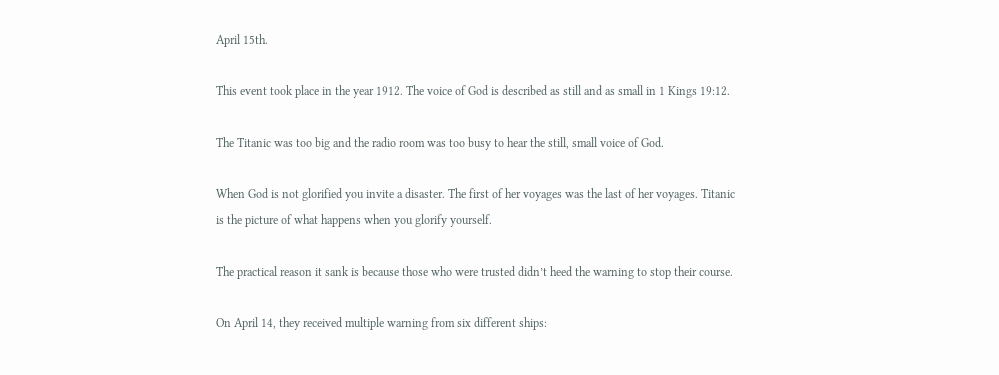April 15th.

This event took place in the year 1912. The voice of God is described as still and as small in 1 Kings 19:12.

The Titanic was too big and the radio room was too busy to hear the still, small voice of God.

When God is not glorified you invite a disaster. The first of her voyages was the last of her voyages. Titanic is the picture of what happens when you glorify yourself.

The practical reason it sank is because those who were trusted didn’t heed the warning to stop their course.

On April 14, they received multiple warning from six different ships: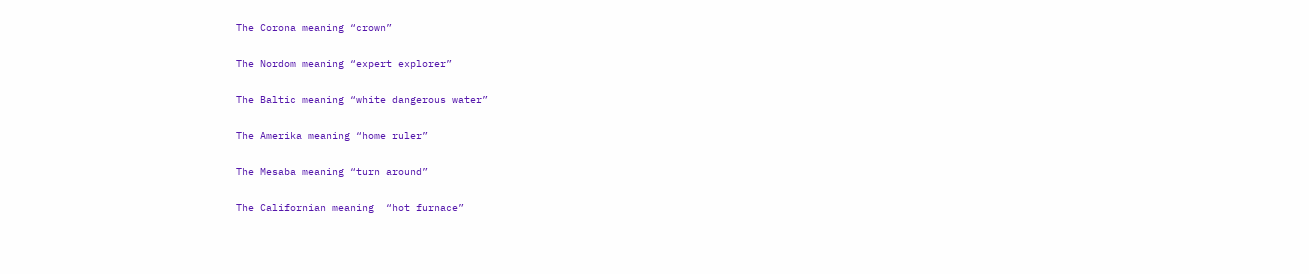The Corona meaning “crown”

The Nordom meaning “expert explorer”

The Baltic meaning “white dangerous water”

The Amerika meaning “home ruler”

The Mesaba meaning “turn around”

The Californian meaning  “hot furnace”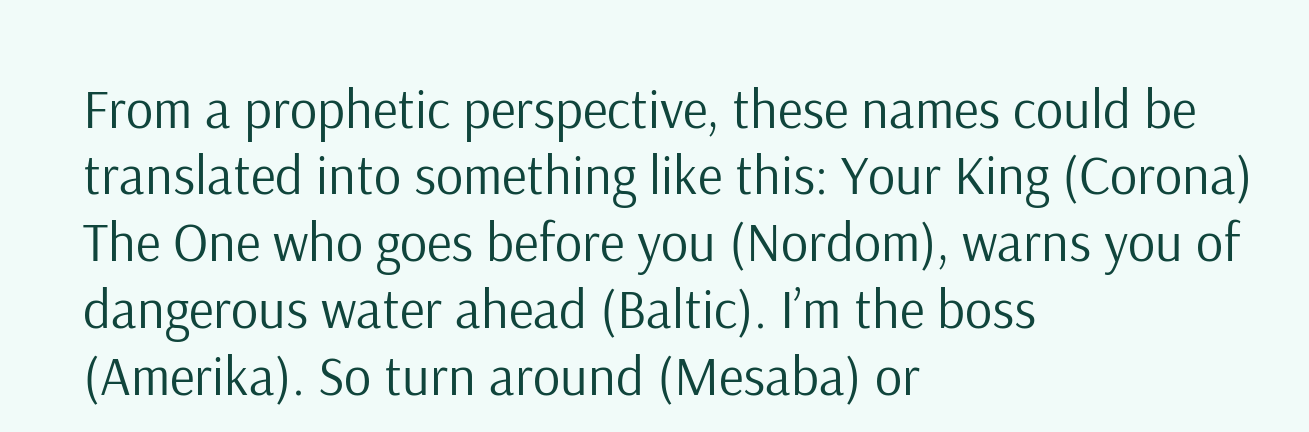From a prophetic perspective, these names could be translated into something like this: Your King (Corona) The One who goes before you (Nordom), warns you of dangerous water ahead (Baltic). I’m the boss (Amerika). So turn around (Mesaba) or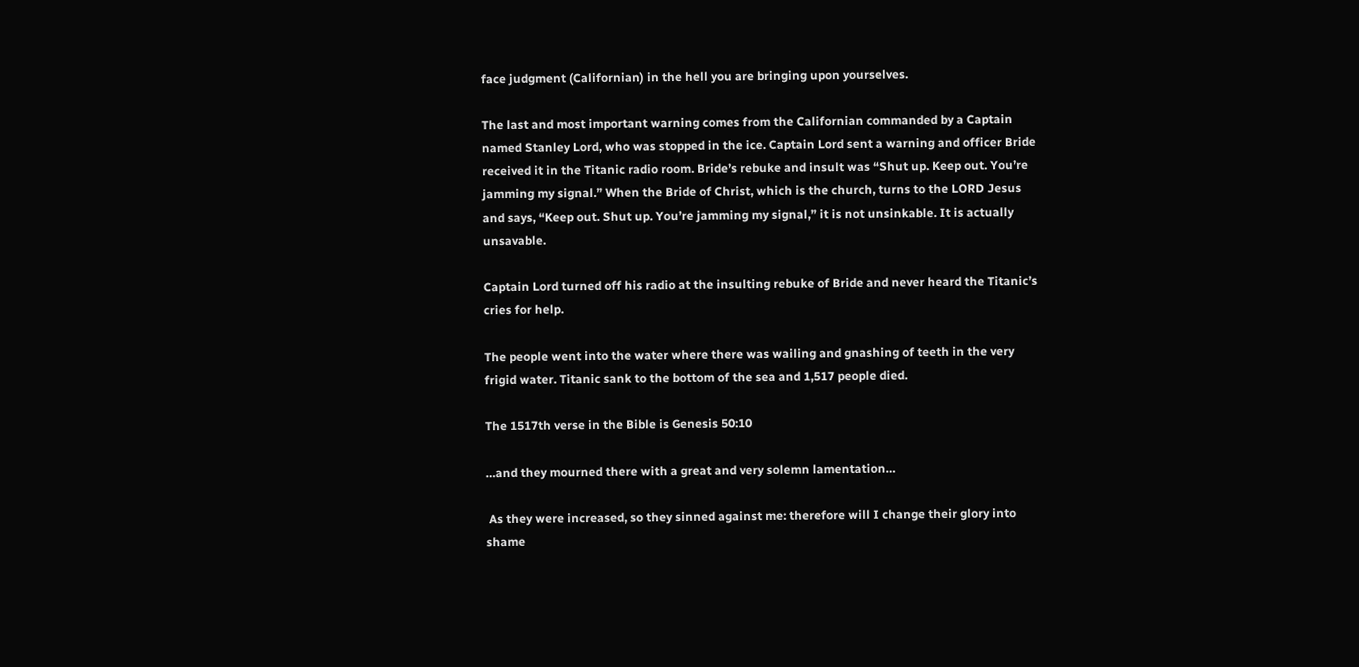face judgment (Californian) in the hell you are bringing upon yourselves.

The last and most important warning comes from the Californian commanded by a Captain named Stanley Lord, who was stopped in the ice. Captain Lord sent a warning and officer Bride received it in the Titanic radio room. Bride’s rebuke and insult was “Shut up. Keep out. You’re jamming my signal.” When the Bride of Christ, which is the church, turns to the LORD Jesus and says, “Keep out. Shut up. You’re jamming my signal,” it is not unsinkable. It is actually unsavable.

Captain Lord turned off his radio at the insulting rebuke of Bride and never heard the Titanic’s cries for help.

The people went into the water where there was wailing and gnashing of teeth in the very frigid water. Titanic sank to the bottom of the sea and 1,517 people died.

The 1517th verse in the Bible is Genesis 50:10

…and they mourned there with a great and very solemn lamentation…

 As they were increased, so they sinned against me: therefore will I change their glory into shame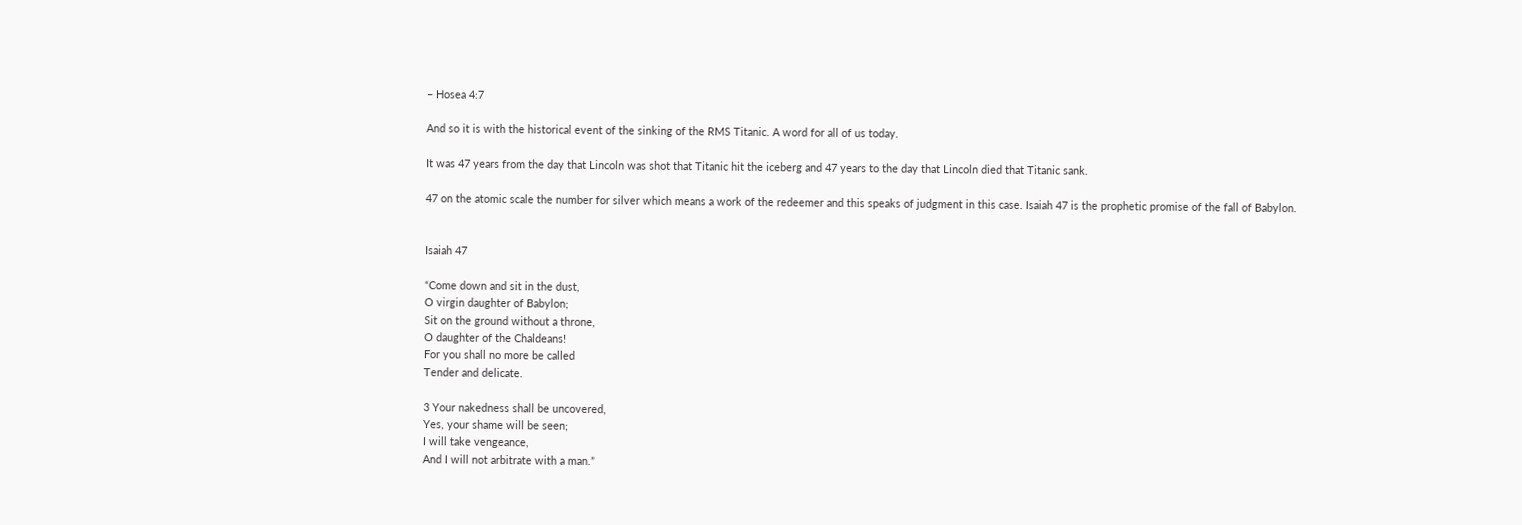– Hosea 4:7

And so it is with the historical event of the sinking of the RMS Titanic. A word for all of us today.

It was 47 years from the day that Lincoln was shot that Titanic hit the iceberg and 47 years to the day that Lincoln died that Titanic sank.

47 on the atomic scale the number for silver which means a work of the redeemer and this speaks of judgment in this case. Isaiah 47 is the prophetic promise of the fall of Babylon.


Isaiah 47

“Come down and sit in the dust,
O virgin daughter of Babylon;
Sit on the ground without a throne,
O daughter of the Chaldeans!
For you shall no more be called
Tender and delicate.

3 Your nakedness shall be uncovered,
Yes, your shame will be seen;
I will take vengeance,
And I will not arbitrate with a man.”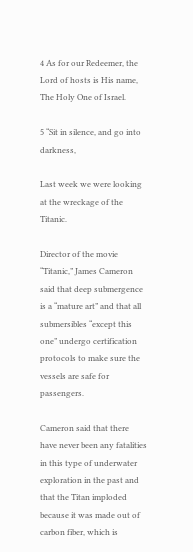4 As for our Redeemer, the Lord of hosts is His name,
The Holy One of Israel.

5 “Sit in silence, and go into darkness,

Last week we were looking at the wreckage of the Titanic.

Director of the movie “Titanic,” James Cameron said that deep submergence is a “mature art” and that all submersibles “except this one” undergo certification protocols to make sure the vessels are safe for passengers.

Cameron said that there have never been any fatalities in this type of underwater exploration in the past and that the Titan imploded because it was made out of carbon fiber, which is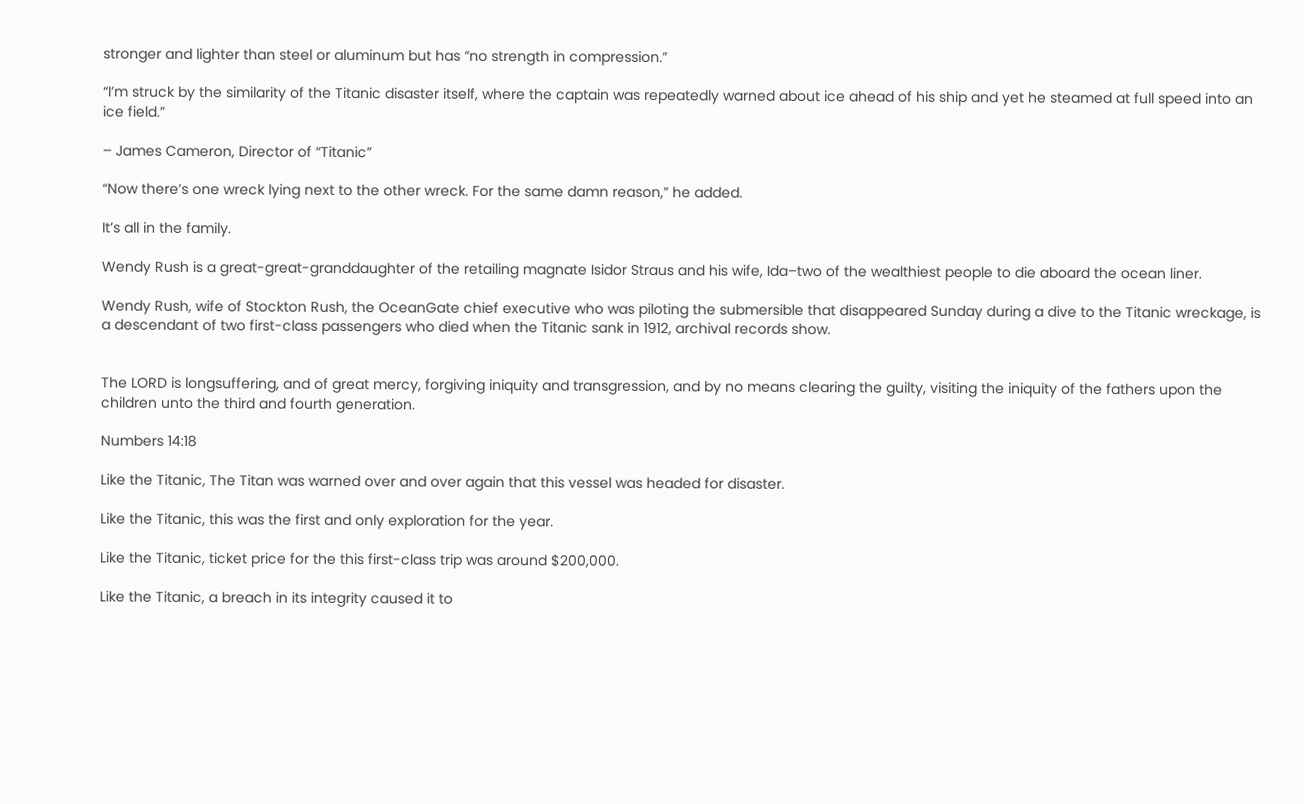stronger and lighter than steel or aluminum but has “no strength in compression.”

“I’m struck by the similarity of the Titanic disaster itself, where the captain was repeatedly warned about ice ahead of his ship and yet he steamed at full speed into an ice field.”

– James Cameron, Director of “Titanic”

“Now there’s one wreck lying next to the other wreck. For the same damn reason,” he added.

It’s all in the family.

Wendy Rush is a great-great-granddaughter of the retailing magnate Isidor Straus and his wife, Ida–two of the wealthiest people to die aboard the ocean liner.

Wendy Rush, wife of Stockton Rush, the OceanGate chief executive who was piloting the submersible that disappeared Sunday during a dive to the Titanic wreckage, is a descendant of two first-class passengers who died when the Titanic sank in 1912, archival records show.


The LORD is longsuffering, and of great mercy, forgiving iniquity and transgression, and by no means clearing the guilty, visiting the iniquity of the fathers upon the children unto the third and fourth generation.

Numbers 14:18

Like the Titanic, The Titan was warned over and over again that this vessel was headed for disaster.

Like the Titanic, this was the first and only exploration for the year.

Like the Titanic, ticket price for the this first-class trip was around $200,000.

Like the Titanic, a breach in its integrity caused it to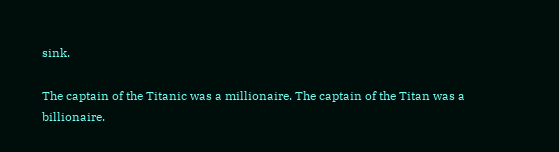sink.

The captain of the Titanic was a millionaire. The captain of the Titan was a billionaire.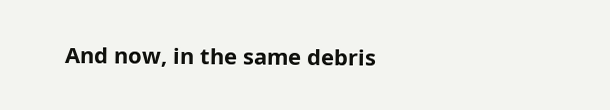And now, in the same debris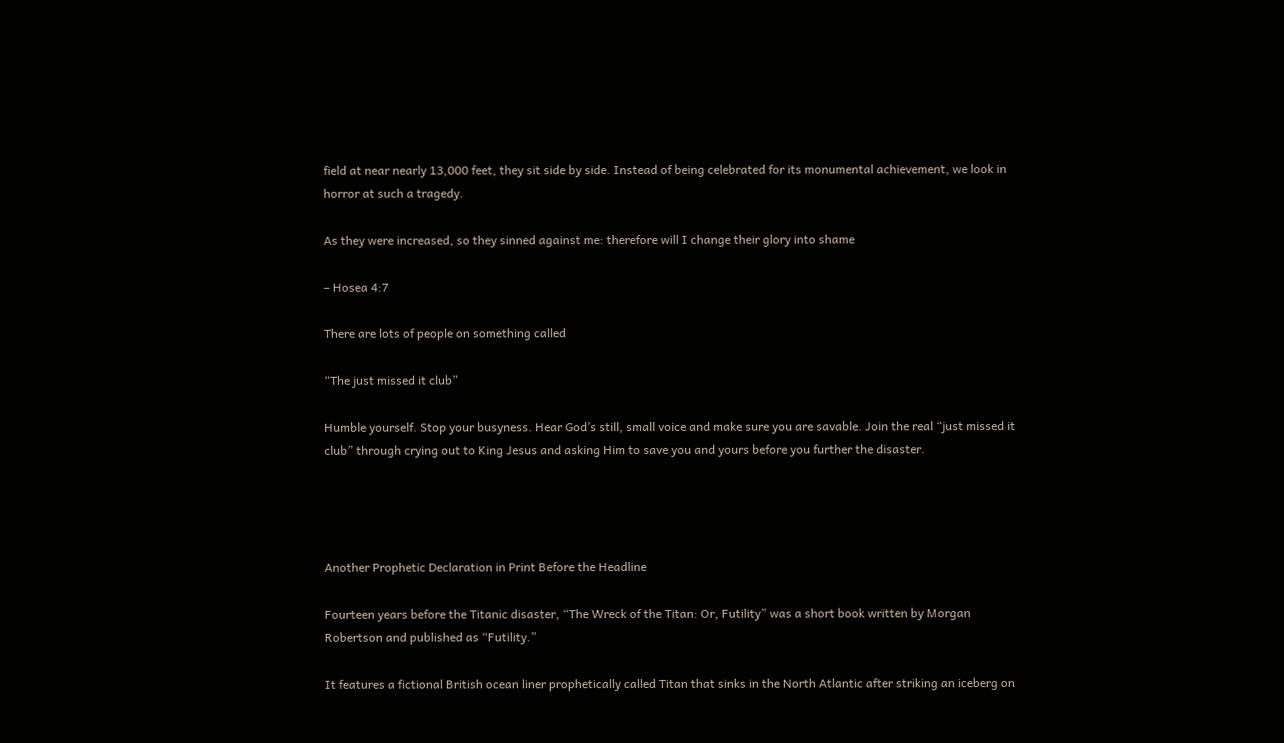field at near nearly 13,000 feet, they sit side by side. Instead of being celebrated for its monumental achievement, we look in horror at such a tragedy.

As they were increased, so they sinned against me: therefore will I change their glory into shame

– Hosea 4:7

There are lots of people on something called

“The just missed it club”

Humble yourself. Stop your busyness. Hear God’s still, small voice and make sure you are savable. Join the real “just missed it club” through crying out to King Jesus and asking Him to save you and yours before you further the disaster.




Another Prophetic Declaration in Print Before the Headline

Fourteen years before the Titanic disaster, “The Wreck of the Titan: Or, Futility” was a short book written by Morgan Robertson and published as “Futility.”

It features a fictional British ocean liner prophetically called Titan that sinks in the North Atlantic after striking an iceberg on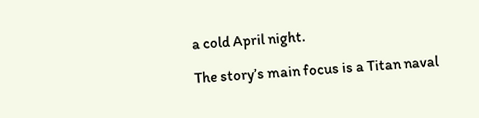a cold April night.

The story’s main focus is a Titan naval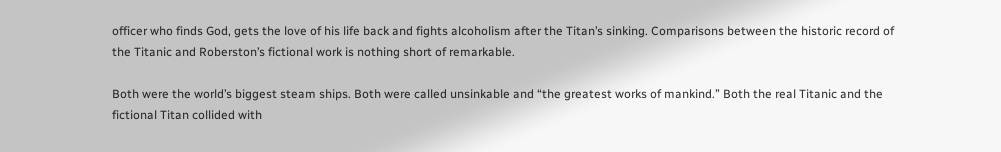officer who finds God, gets the love of his life back and fights alcoholism after the Titan’s sinking. Comparisons between the historic record of the Titanic and Roberston’s fictional work is nothing short of remarkable.

Both were the world’s biggest steam ships. Both were called unsinkable and “the greatest works of mankind.” Both the real Titanic and the fictional Titan collided with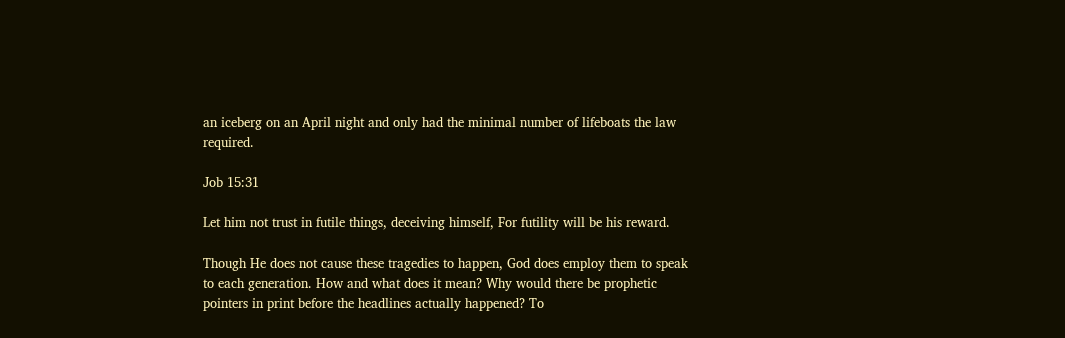an iceberg on an April night and only had the minimal number of lifeboats the law required.

Job 15:31

Let him not trust in futile things, deceiving himself, For futility will be his reward.

Though He does not cause these tragedies to happen, God does employ them to speak to each generation. How and what does it mean? Why would there be prophetic pointers in print before the headlines actually happened? To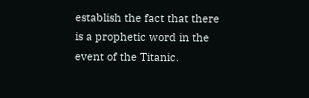establish the fact that there is a prophetic word in the event of the Titanic.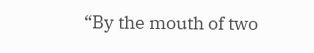“By the mouth of two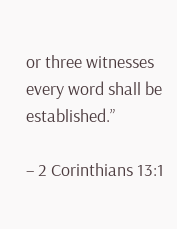or three witnesses every word shall be established.”

– 2 Corinthians 13:1